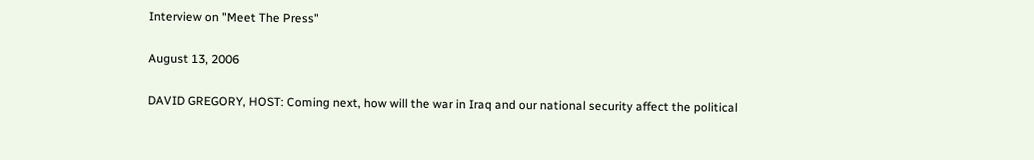Interview on "Meet The Press"

August 13, 2006

DAVID GREGORY, HOST: Coming next, how will the war in Iraq and our national security affect the political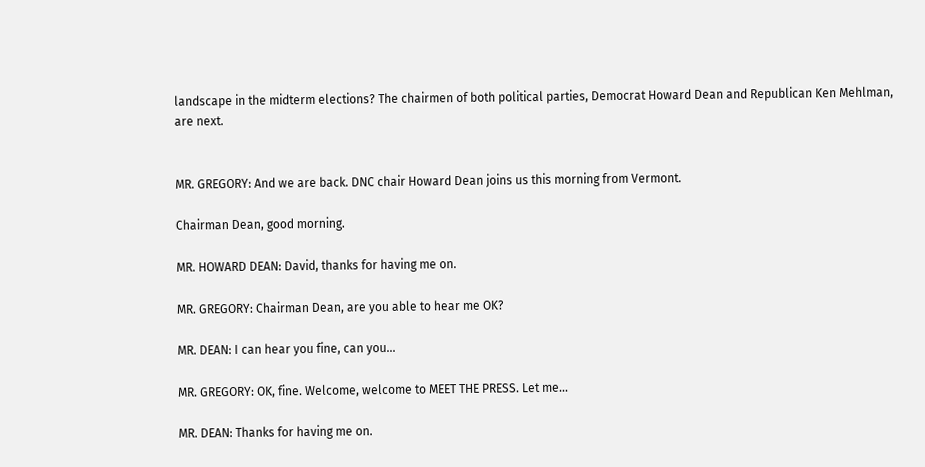landscape in the midterm elections? The chairmen of both political parties, Democrat Howard Dean and Republican Ken Mehlman, are next.


MR. GREGORY: And we are back. DNC chair Howard Dean joins us this morning from Vermont.

Chairman Dean, good morning.

MR. HOWARD DEAN: David, thanks for having me on.

MR. GREGORY: Chairman Dean, are you able to hear me OK?

MR. DEAN: I can hear you fine, can you...

MR. GREGORY: OK, fine. Welcome, welcome to MEET THE PRESS. Let me...

MR. DEAN: Thanks for having me on.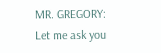MR. GREGORY: Let me ask you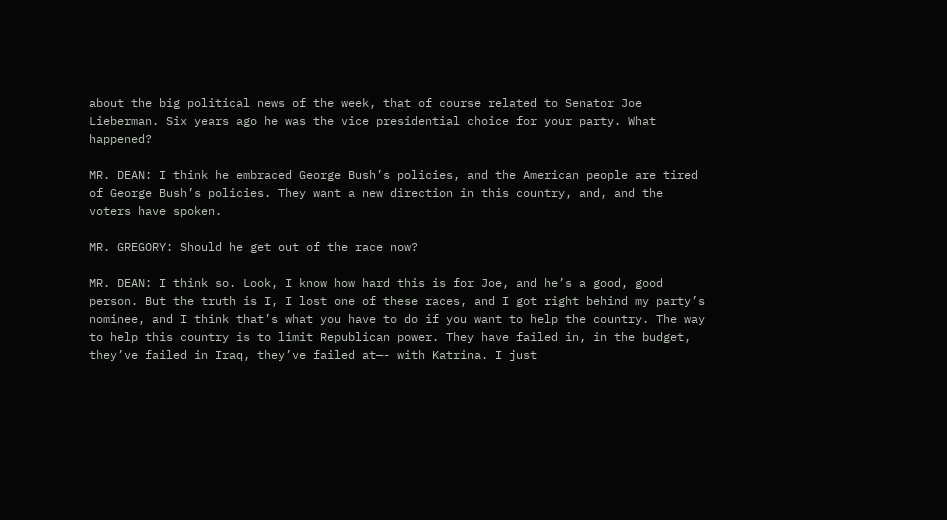about the big political news of the week, that of course related to Senator Joe Lieberman. Six years ago he was the vice presidential choice for your party. What happened?

MR. DEAN: I think he embraced George Bush’s policies, and the American people are tired of George Bush’s policies. They want a new direction in this country, and, and the voters have spoken.

MR. GREGORY: Should he get out of the race now?

MR. DEAN: I think so. Look, I know how hard this is for Joe, and he’s a good, good person. But the truth is I, I lost one of these races, and I got right behind my party’s nominee, and I think that’s what you have to do if you want to help the country. The way to help this country is to limit Republican power. They have failed in, in the budget, they’ve failed in Iraq, they’ve failed at—- with Katrina. I just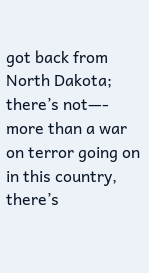got back from North Dakota; there’s not—- more than a war on terror going on in this country, there’s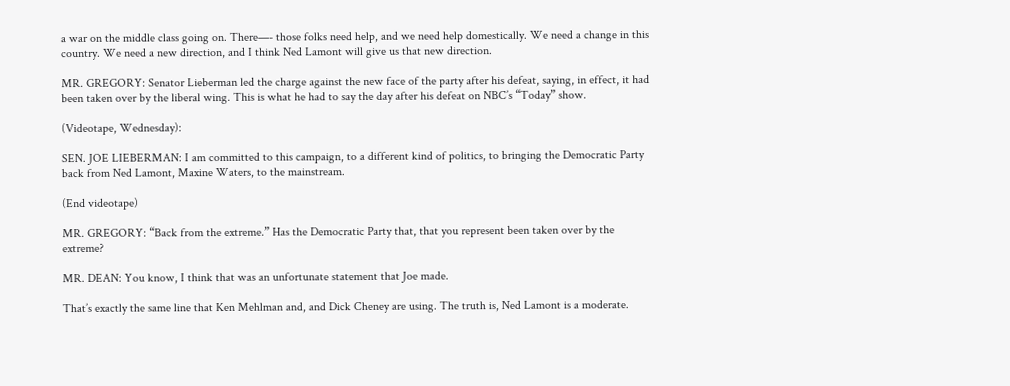a war on the middle class going on. There—- those folks need help, and we need help domestically. We need a change in this country. We need a new direction, and I think Ned Lamont will give us that new direction.

MR. GREGORY: Senator Lieberman led the charge against the new face of the party after his defeat, saying, in effect, it had been taken over by the liberal wing. This is what he had to say the day after his defeat on NBC’s “Today” show.

(Videotape, Wednesday):

SEN. JOE LIEBERMAN: I am committed to this campaign, to a different kind of politics, to bringing the Democratic Party back from Ned Lamont, Maxine Waters, to the mainstream.

(End videotape)

MR. GREGORY: “Back from the extreme.” Has the Democratic Party that, that you represent been taken over by the extreme?

MR. DEAN: You know, I think that was an unfortunate statement that Joe made.

That’s exactly the same line that Ken Mehlman and, and Dick Cheney are using. The truth is, Ned Lamont is a moderate.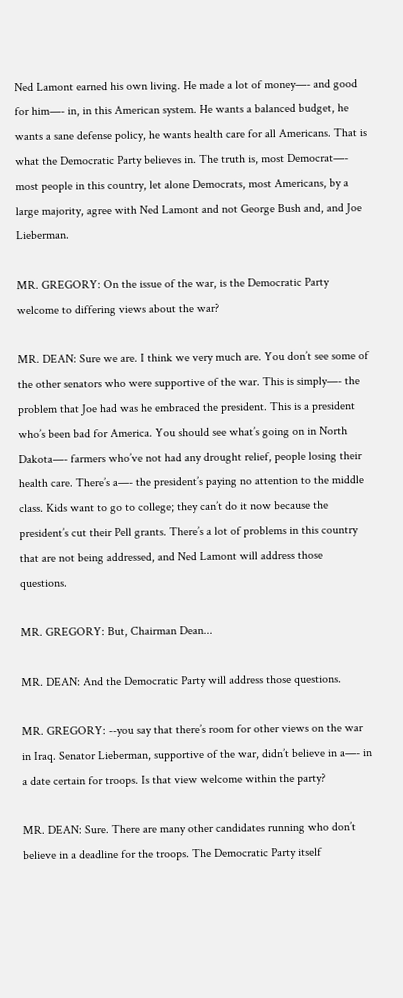Ned Lamont earned his own living. He made a lot of money—- and good for him—- in, in this American system. He wants a balanced budget, he wants a sane defense policy, he wants health care for all Americans. That is what the Democratic Party believes in. The truth is, most Democrat—- most people in this country, let alone Democrats, most Americans, by a large majority, agree with Ned Lamont and not George Bush and, and Joe Lieberman.

MR. GREGORY: On the issue of the war, is the Democratic Party welcome to differing views about the war?

MR. DEAN: Sure we are. I think we very much are. You don’t see some of the other senators who were supportive of the war. This is simply—- the problem that Joe had was he embraced the president. This is a president who’s been bad for America. You should see what’s going on in North Dakota—- farmers who’ve not had any drought relief, people losing their health care. There’s a—- the president’s paying no attention to the middle class. Kids want to go to college; they can’t do it now because the president’s cut their Pell grants. There’s a lot of problems in this country that are not being addressed, and Ned Lamont will address those questions.

MR. GREGORY: But, Chairman Dean...

MR. DEAN: And the Democratic Party will address those questions.

MR. GREGORY: --you say that there’s room for other views on the war in Iraq. Senator Lieberman, supportive of the war, didn’t believe in a—- in a date certain for troops. Is that view welcome within the party?

MR. DEAN: Sure. There are many other candidates running who don’t believe in a deadline for the troops. The Democratic Party itself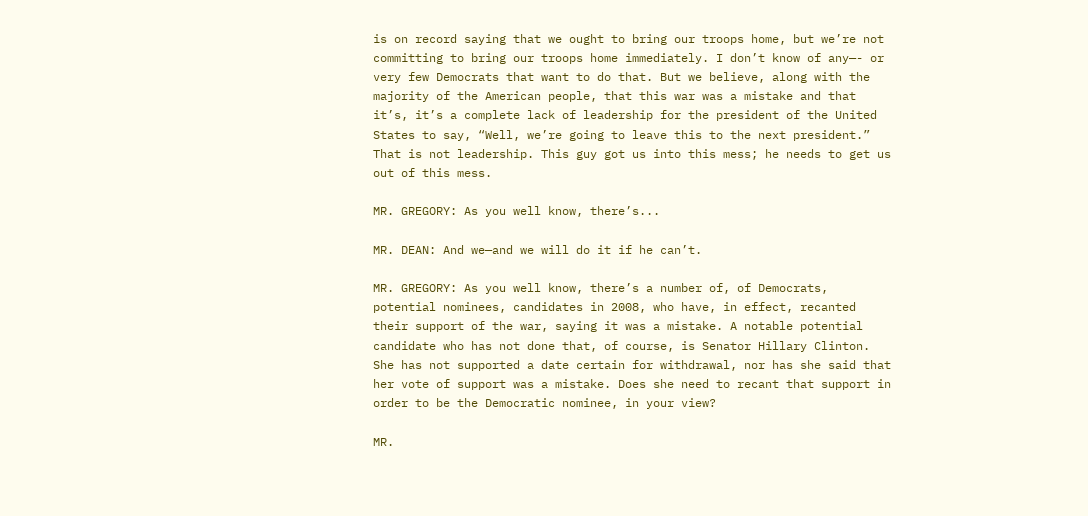is on record saying that we ought to bring our troops home, but we’re not committing to bring our troops home immediately. I don’t know of any—- or very few Democrats that want to do that. But we believe, along with the majority of the American people, that this war was a mistake and that it’s, it’s a complete lack of leadership for the president of the United States to say, “Well, we’re going to leave this to the next president.” That is not leadership. This guy got us into this mess; he needs to get us out of this mess.

MR. GREGORY: As you well know, there’s...

MR. DEAN: And we—and we will do it if he can’t.

MR. GREGORY: As you well know, there’s a number of, of Democrats, potential nominees, candidates in 2008, who have, in effect, recanted their support of the war, saying it was a mistake. A notable potential candidate who has not done that, of course, is Senator Hillary Clinton. She has not supported a date certain for withdrawal, nor has she said that her vote of support was a mistake. Does she need to recant that support in order to be the Democratic nominee, in your view?

MR.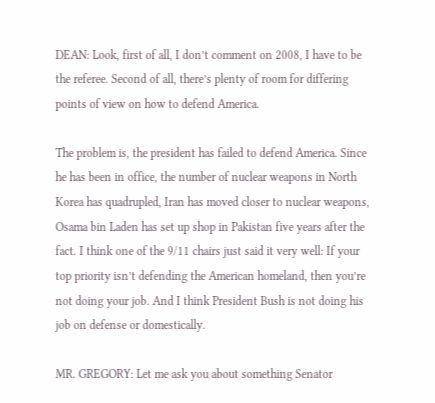DEAN: Look, first of all, I don’t comment on 2008, I have to be the referee. Second of all, there’s plenty of room for differing points of view on how to defend America.

The problem is, the president has failed to defend America. Since he has been in office, the number of nuclear weapons in North Korea has quadrupled, Iran has moved closer to nuclear weapons, Osama bin Laden has set up shop in Pakistan five years after the fact. I think one of the 9/11 chairs just said it very well: If your top priority isn’t defending the American homeland, then you’re not doing your job. And I think President Bush is not doing his job on defense or domestically.

MR. GREGORY: Let me ask you about something Senator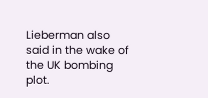Lieberman also said in the wake of the UK bombing plot.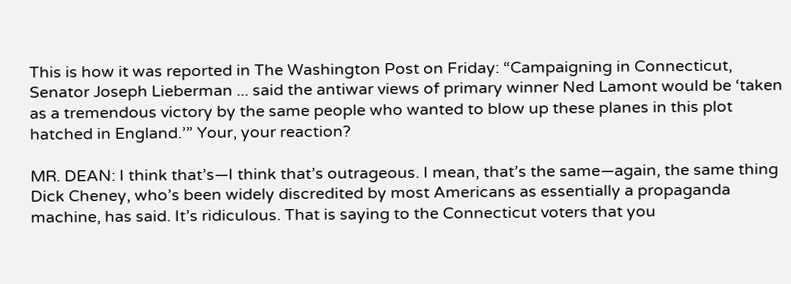This is how it was reported in The Washington Post on Friday: “Campaigning in Connecticut, Senator Joseph Lieberman ... said the antiwar views of primary winner Ned Lamont would be ‘taken as a tremendous victory by the same people who wanted to blow up these planes in this plot hatched in England.’” Your, your reaction?

MR. DEAN: I think that’s—I think that’s outrageous. I mean, that’s the same—again, the same thing Dick Cheney, who’s been widely discredited by most Americans as essentially a propaganda machine, has said. It’s ridiculous. That is saying to the Connecticut voters that you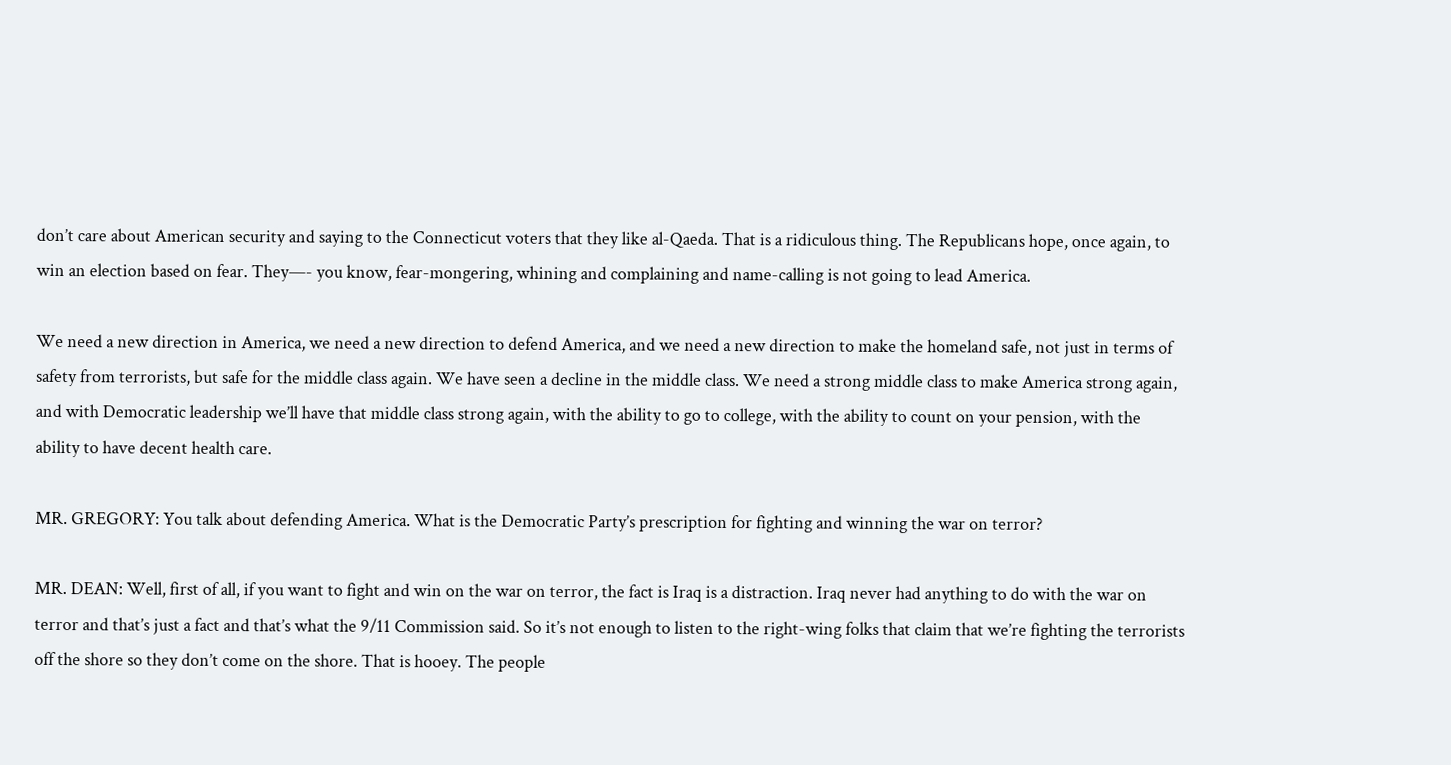don’t care about American security and saying to the Connecticut voters that they like al-Qaeda. That is a ridiculous thing. The Republicans hope, once again, to win an election based on fear. They—- you know, fear-mongering, whining and complaining and name-calling is not going to lead America.

We need a new direction in America, we need a new direction to defend America, and we need a new direction to make the homeland safe, not just in terms of safety from terrorists, but safe for the middle class again. We have seen a decline in the middle class. We need a strong middle class to make America strong again, and with Democratic leadership we’ll have that middle class strong again, with the ability to go to college, with the ability to count on your pension, with the ability to have decent health care.

MR. GREGORY: You talk about defending America. What is the Democratic Party’s prescription for fighting and winning the war on terror?

MR. DEAN: Well, first of all, if you want to fight and win on the war on terror, the fact is Iraq is a distraction. Iraq never had anything to do with the war on terror and that’s just a fact and that’s what the 9/11 Commission said. So it’s not enough to listen to the right-wing folks that claim that we’re fighting the terrorists off the shore so they don’t come on the shore. That is hooey. The people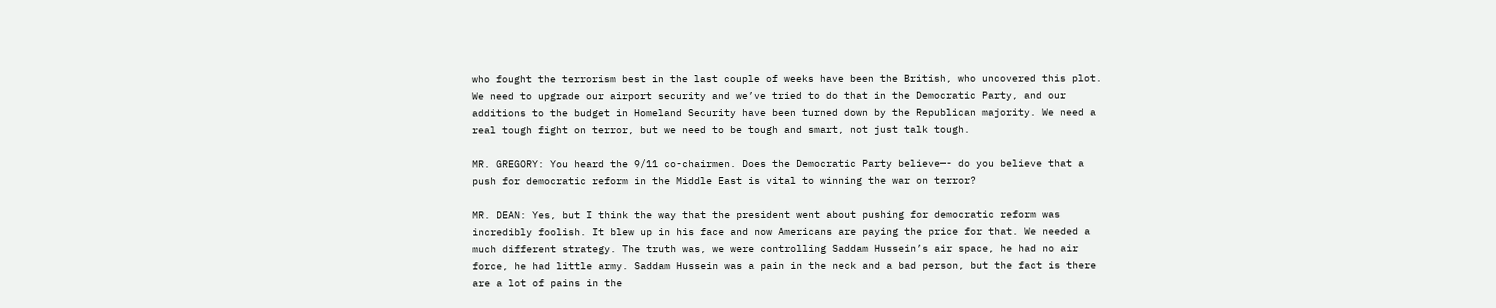who fought the terrorism best in the last couple of weeks have been the British, who uncovered this plot. We need to upgrade our airport security and we’ve tried to do that in the Democratic Party, and our additions to the budget in Homeland Security have been turned down by the Republican majority. We need a real tough fight on terror, but we need to be tough and smart, not just talk tough.

MR. GREGORY: You heard the 9/11 co-chairmen. Does the Democratic Party believe—- do you believe that a push for democratic reform in the Middle East is vital to winning the war on terror?

MR. DEAN: Yes, but I think the way that the president went about pushing for democratic reform was incredibly foolish. It blew up in his face and now Americans are paying the price for that. We needed a much different strategy. The truth was, we were controlling Saddam Hussein’s air space, he had no air force, he had little army. Saddam Hussein was a pain in the neck and a bad person, but the fact is there are a lot of pains in the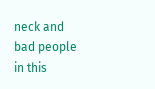neck and bad people in this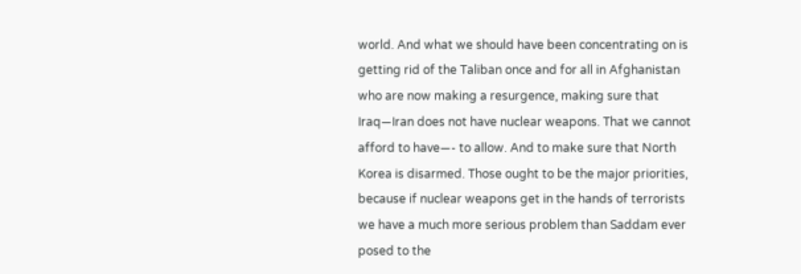world. And what we should have been concentrating on is getting rid of the Taliban once and for all in Afghanistan who are now making a resurgence, making sure that Iraq—Iran does not have nuclear weapons. That we cannot afford to have—- to allow. And to make sure that North Korea is disarmed. Those ought to be the major priorities, because if nuclear weapons get in the hands of terrorists we have a much more serious problem than Saddam ever posed to the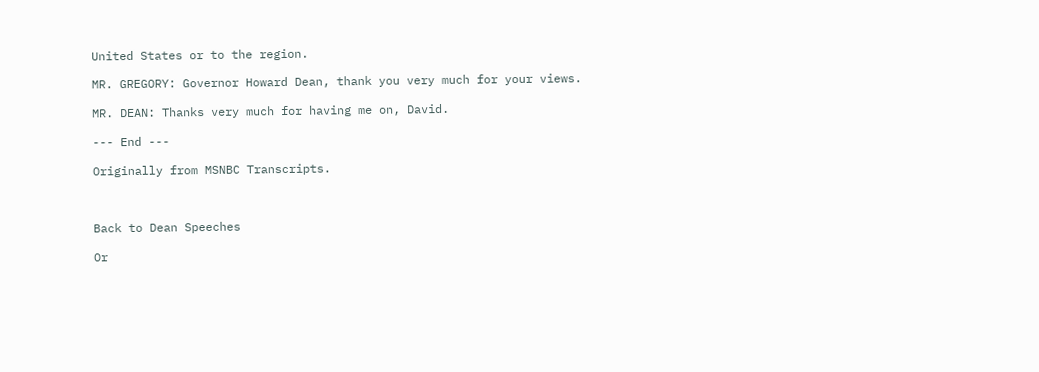United States or to the region.

MR. GREGORY: Governor Howard Dean, thank you very much for your views.

MR. DEAN: Thanks very much for having me on, David.

--- End ---

Originally from MSNBC Transcripts.



Back to Dean Speeches

Or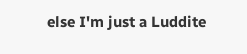else I'm just a Luddite